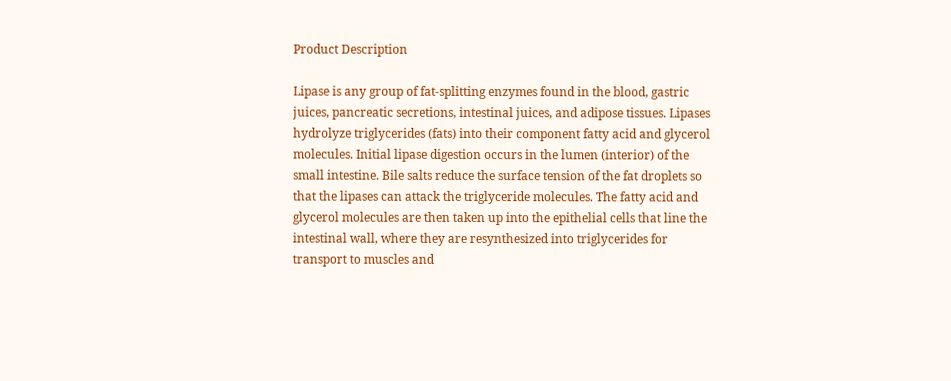Product Description

Lipase is any group of fat-splitting enzymes found in the blood, gastric juices, pancreatic secretions, intestinal juices, and adipose tissues. Lipases hydrolyze triglycerides (fats) into their component fatty acid and glycerol molecules. Initial lipase digestion occurs in the lumen (interior) of the small intestine. Bile salts reduce the surface tension of the fat droplets so that the lipases can attack the triglyceride molecules. The fatty acid and glycerol molecules are then taken up into the epithelial cells that line the intestinal wall, where they are resynthesized into triglycerides for transport to muscles and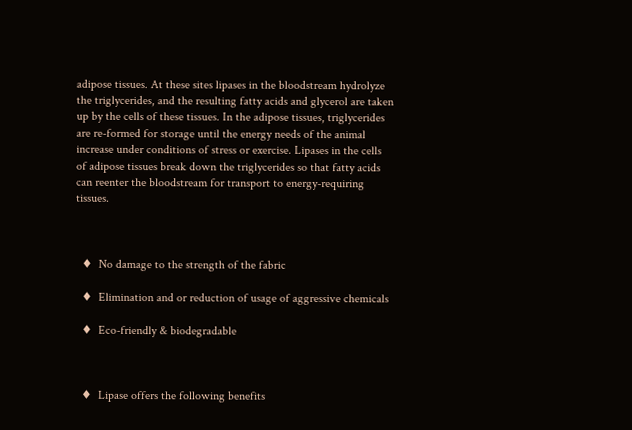adipose tissues. At these sites lipases in the bloodstream hydrolyze the triglycerides, and the resulting fatty acids and glycerol are taken up by the cells of these tissues. In the adipose tissues, triglycerides are re-formed for storage until the energy needs of the animal increase under conditions of stress or exercise. Lipases in the cells of adipose tissues break down the triglycerides so that fatty acids can reenter the bloodstream for transport to energy-requiring tissues.



  ♦  No damage to the strength of the fabric

  ♦  Elimination and or reduction of usage of aggressive chemicals

  ♦  Eco-friendly & biodegradable



  ♦  Lipase offers the following benefits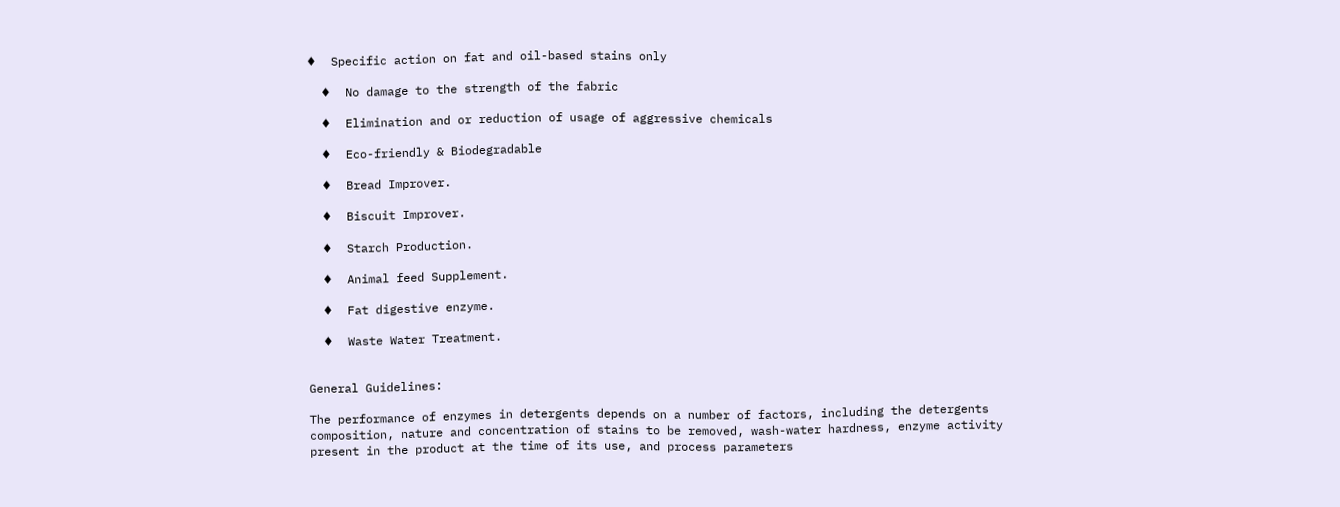♦  Specific action on fat and oil-based stains only

  ♦  No damage to the strength of the fabric

  ♦  Elimination and or reduction of usage of aggressive chemicals

  ♦  Eco-friendly & Biodegradable

  ♦  Bread Improver.

  ♦  Biscuit Improver.

  ♦  Starch Production.

  ♦  Animal feed Supplement.

  ♦  Fat digestive enzyme.

  ♦  Waste Water Treatment.


General Guidelines:

The performance of enzymes in detergents depends on a number of factors, including the detergents composition, nature and concentration of stains to be removed, wash-water hardness, enzyme activity present in the product at the time of its use, and process parameters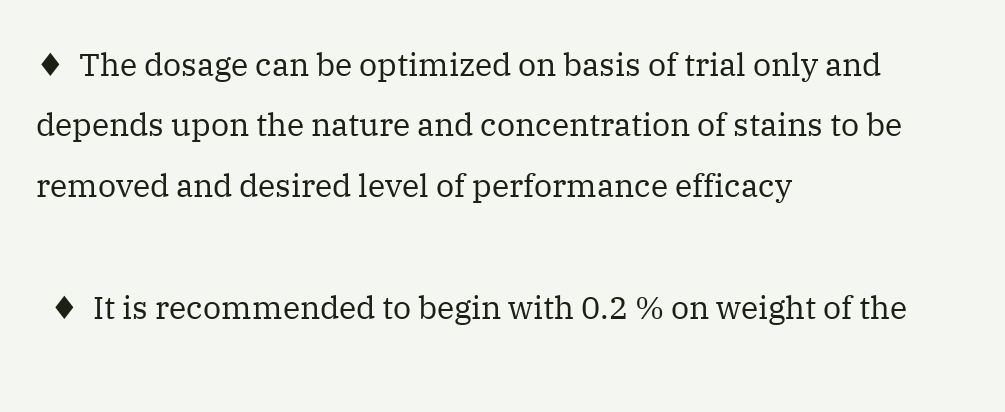♦  The dosage can be optimized on basis of trial only and depends upon the nature and concentration of stains to be removed and desired level of performance efficacy

  ♦  It is recommended to begin with 0.2 % on weight of the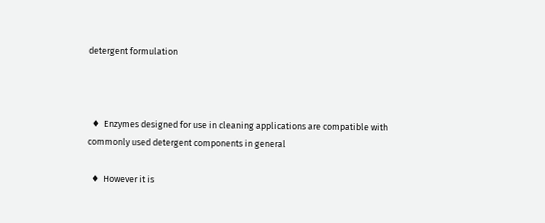detergent formulation



  ♦  Enzymes designed for use in cleaning applications are compatible with commonly used detergent components in general

  ♦  However it is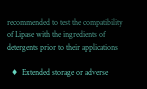recommended to test the compatibility of Lipase with the ingredients of detergents prior to their applications

  ♦  Extended storage or adverse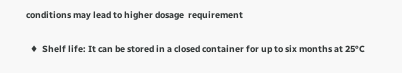conditions may lead to higher dosage  requirement

  ♦  Shelf life: It can be stored in a closed container for up to six months at 25°C